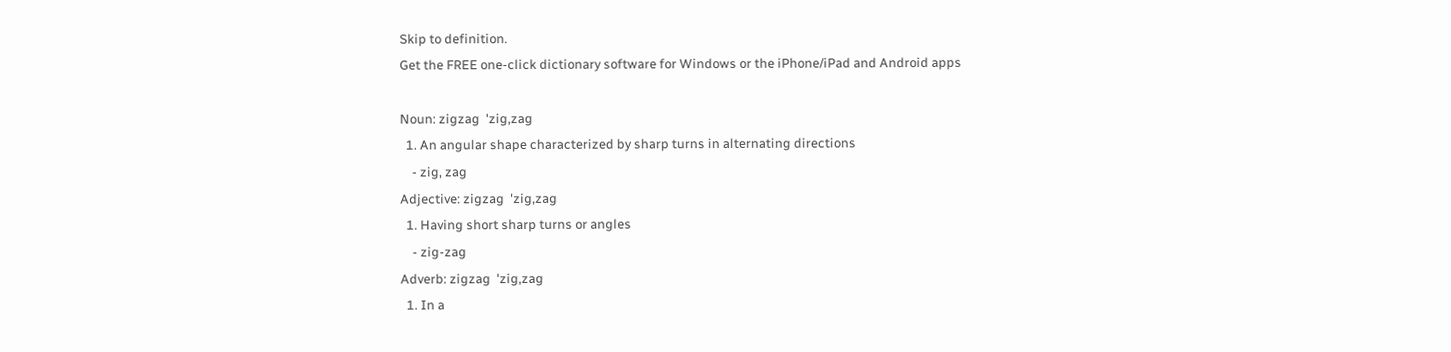Skip to definition.
Get the FREE one-click dictionary software for Windows or the iPhone/iPad and Android apps

Noun: zigzag  'zig,zag
  1. An angular shape characterized by sharp turns in alternating directions
    - zig, zag
Adjective: zigzag  'zig,zag
  1. Having short sharp turns or angles
    - zig-zag
Adverb: zigzag  'zig,zag
  1. In a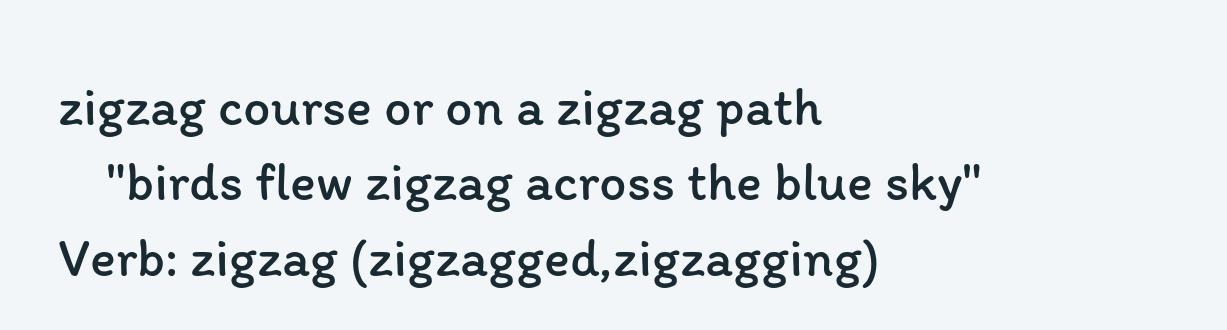zigzag course or on a zigzag path
    "birds flew zigzag across the blue sky"
Verb: zigzag (zigzagged,zigzagging)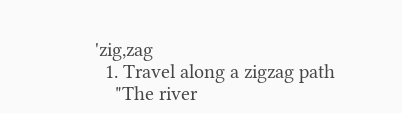'zig,zag
  1. Travel along a zigzag path
    "The river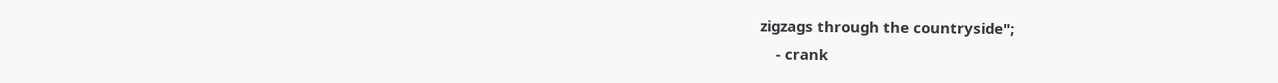zigzags through the countryside";
    - crank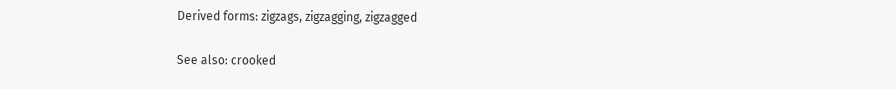Derived forms: zigzags, zigzagging, zigzagged

See also: crooked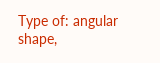Type of: angular shape,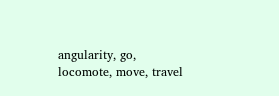angularity, go, locomote, move, travel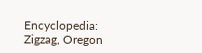Encyclopedia: Zigzag, Oregon